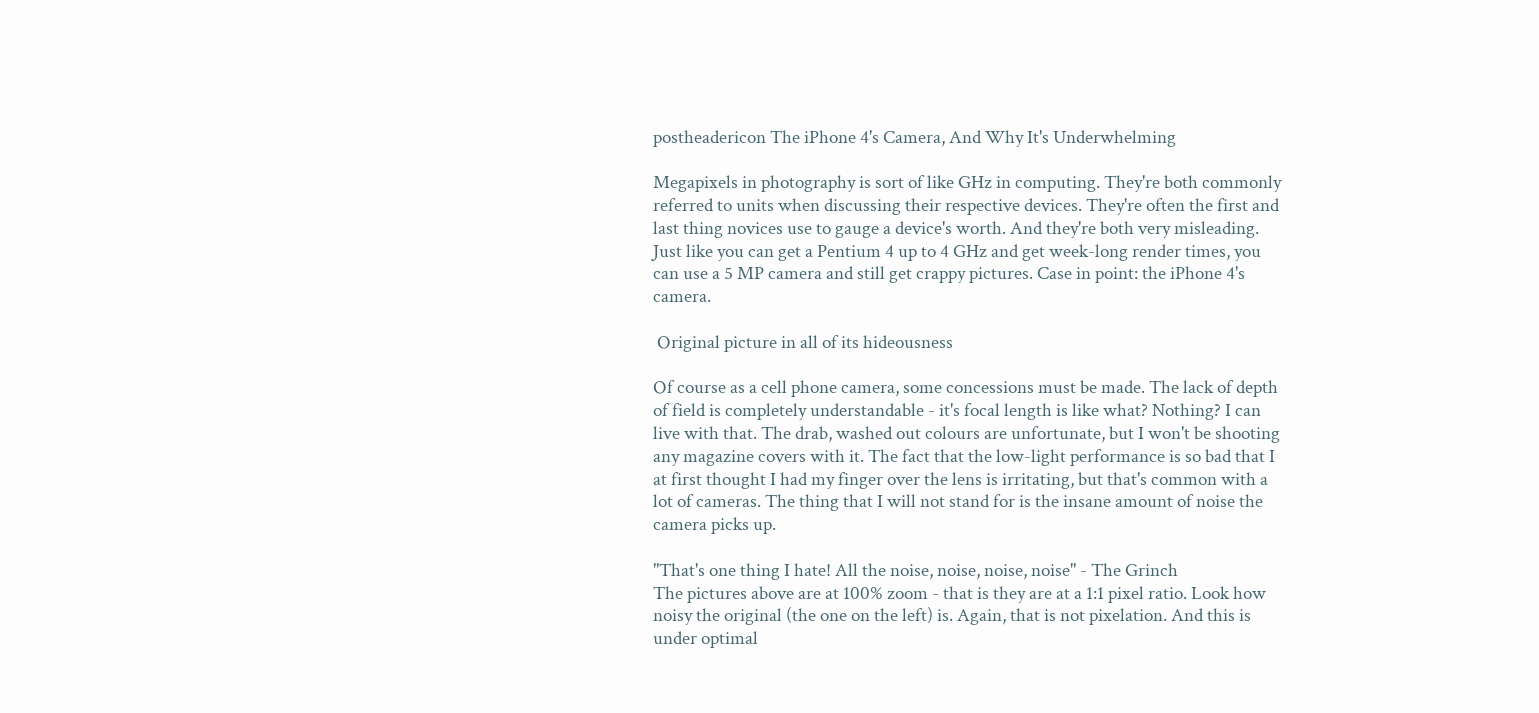postheadericon The iPhone 4's Camera, And Why It's Underwhelming

Megapixels in photography is sort of like GHz in computing. They're both commonly referred to units when discussing their respective devices. They're often the first and last thing novices use to gauge a device's worth. And they're both very misleading. Just like you can get a Pentium 4 up to 4 GHz and get week-long render times, you can use a 5 MP camera and still get crappy pictures. Case in point: the iPhone 4's camera.

 Original picture in all of its hideousness

Of course as a cell phone camera, some concessions must be made. The lack of depth of field is completely understandable - it's focal length is like what? Nothing? I can live with that. The drab, washed out colours are unfortunate, but I won't be shooting any magazine covers with it. The fact that the low-light performance is so bad that I at first thought I had my finger over the lens is irritating, but that's common with a lot of cameras. The thing that I will not stand for is the insane amount of noise the camera picks up.

"That's one thing I hate! All the noise, noise, noise, noise" - The Grinch
The pictures above are at 100% zoom - that is they are at a 1:1 pixel ratio. Look how noisy the original (the one on the left) is. Again, that is not pixelation. And this is under optimal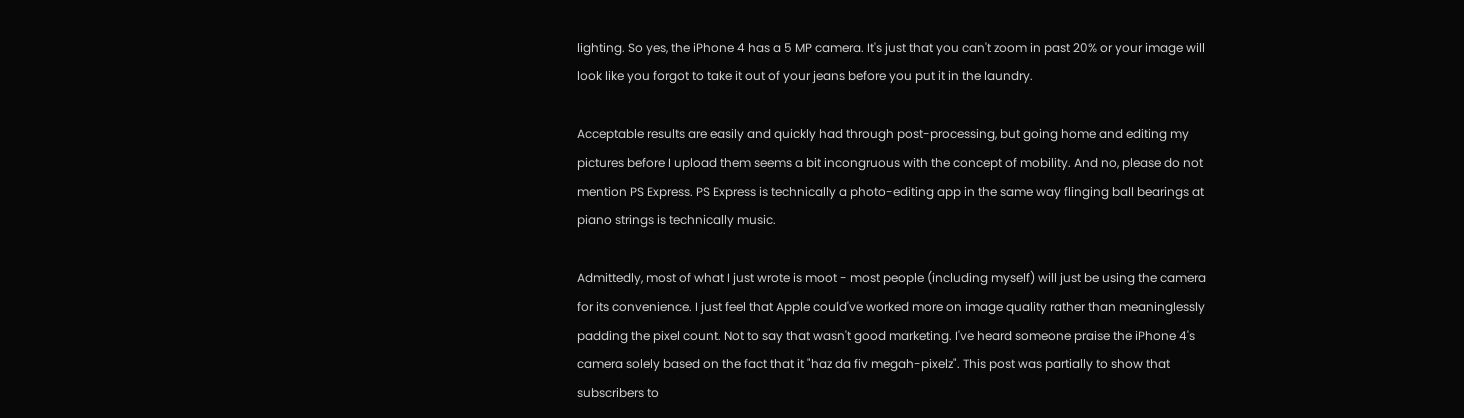lighting. So yes, the iPhone 4 has a 5 MP camera. It's just that you can't zoom in past 20% or your image will look like you forgot to take it out of your jeans before you put it in the laundry.

Acceptable results are easily and quickly had through post-processing, but going home and editing my pictures before I upload them seems a bit incongruous with the concept of mobility. And no, please do not mention PS Express. PS Express is technically a photo-editing app in the same way flinging ball bearings at piano strings is technically music.

Admittedly, most of what I just wrote is moot - most people (including myself) will just be using the camera for its convenience. I just feel that Apple could've worked more on image quality rather than meaninglessly padding the pixel count. Not to say that wasn't good marketing. I've heard someone praise the iPhone 4's camera solely based on the fact that it "haz da fiv megah-pixelz". This post was partially to show that subscribers to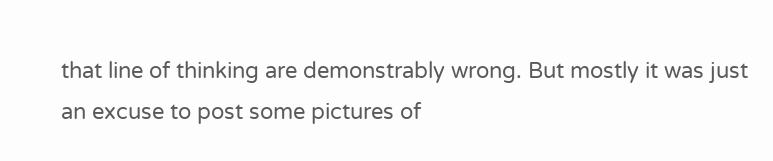that line of thinking are demonstrably wrong. But mostly it was just an excuse to post some pictures of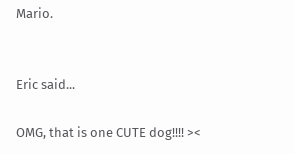Mario.


Eric said...

OMG, that is one CUTE dog!!!! ><